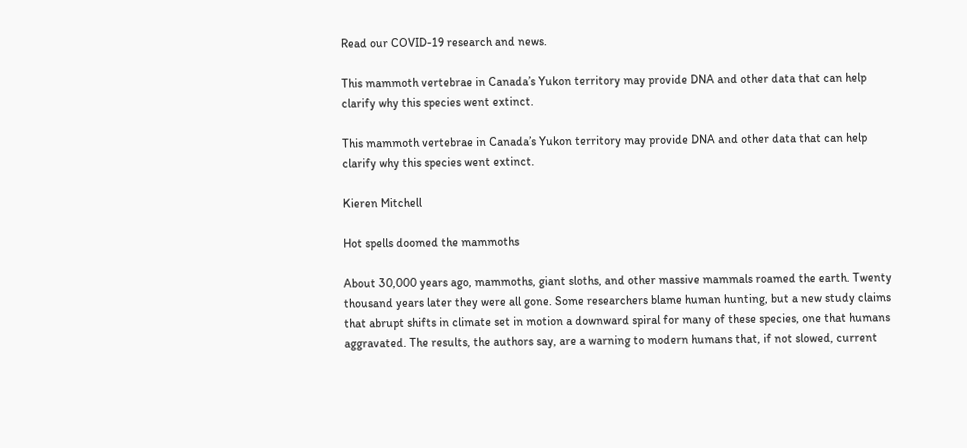Read our COVID-19 research and news.

This mammoth vertebrae in Canada’s Yukon territory may provide DNA and other data that can help clarify why this species went extinct.

This mammoth vertebrae in Canada’s Yukon territory may provide DNA and other data that can help clarify why this species went extinct.

Kieren Mitchell

Hot spells doomed the mammoths

About 30,000 years ago, mammoths, giant sloths, and other massive mammals roamed the earth. Twenty thousand years later they were all gone. Some researchers blame human hunting, but a new study claims that abrupt shifts in climate set in motion a downward spiral for many of these species, one that humans aggravated. The results, the authors say, are a warning to modern humans that, if not slowed, current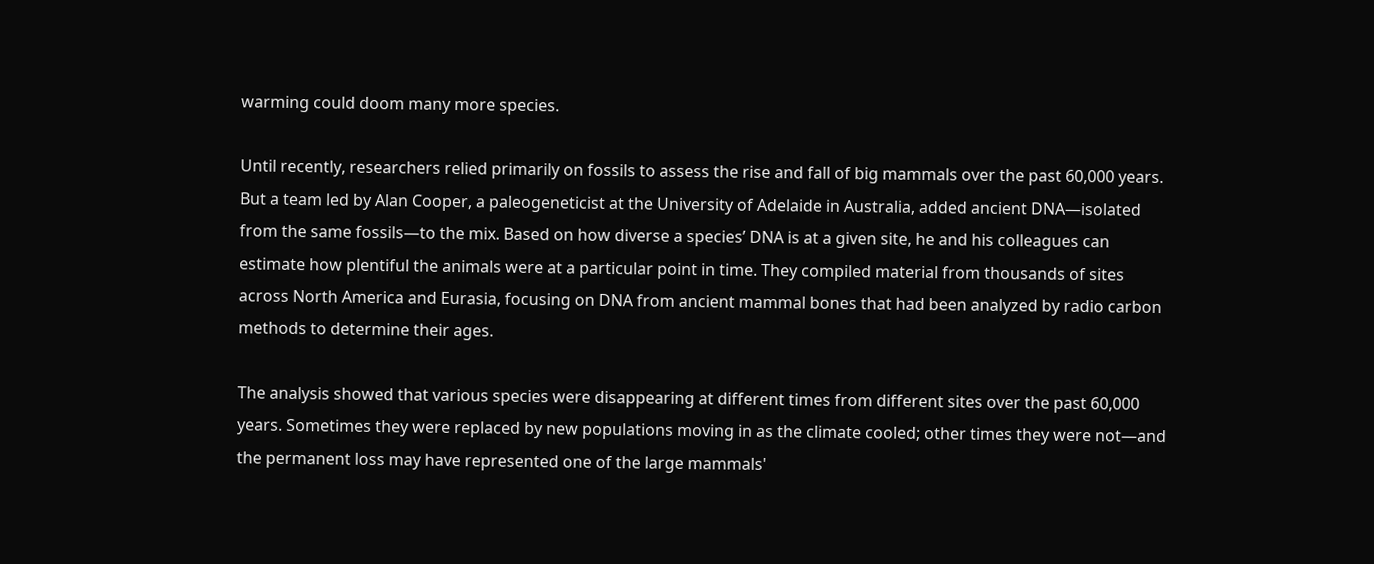warming could doom many more species.

Until recently, researchers relied primarily on fossils to assess the rise and fall of big mammals over the past 60,000 years. But a team led by Alan Cooper, a paleogeneticist at the University of Adelaide in Australia, added ancient DNA—isolated from the same fossils—to the mix. Based on how diverse a species’ DNA is at a given site, he and his colleagues can estimate how plentiful the animals were at a particular point in time. They compiled material from thousands of sites across North America and Eurasia, focusing on DNA from ancient mammal bones that had been analyzed by radio carbon methods to determine their ages.

The analysis showed that various species were disappearing at different times from different sites over the past 60,000 years. Sometimes they were replaced by new populations moving in as the climate cooled; other times they were not—and the permanent loss may have represented one of the large mammals'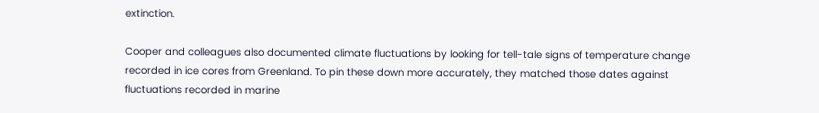extinction.

Cooper and colleagues also documented climate fluctuations by looking for tell-tale signs of temperature change recorded in ice cores from Greenland. To pin these down more accurately, they matched those dates against fluctuations recorded in marine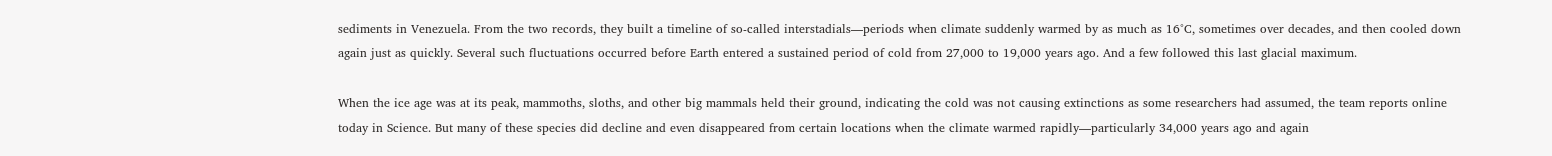sediments in Venezuela. From the two records, they built a timeline of so-called interstadials—periods when climate suddenly warmed by as much as 16°C, sometimes over decades, and then cooled down again just as quickly. Several such fluctuations occurred before Earth entered a sustained period of cold from 27,000 to 19,000 years ago. And a few followed this last glacial maximum.

When the ice age was at its peak, mammoths, sloths, and other big mammals held their ground, indicating the cold was not causing extinctions as some researchers had assumed, the team reports online today in Science. But many of these species did decline and even disappeared from certain locations when the climate warmed rapidly—particularly 34,000 years ago and again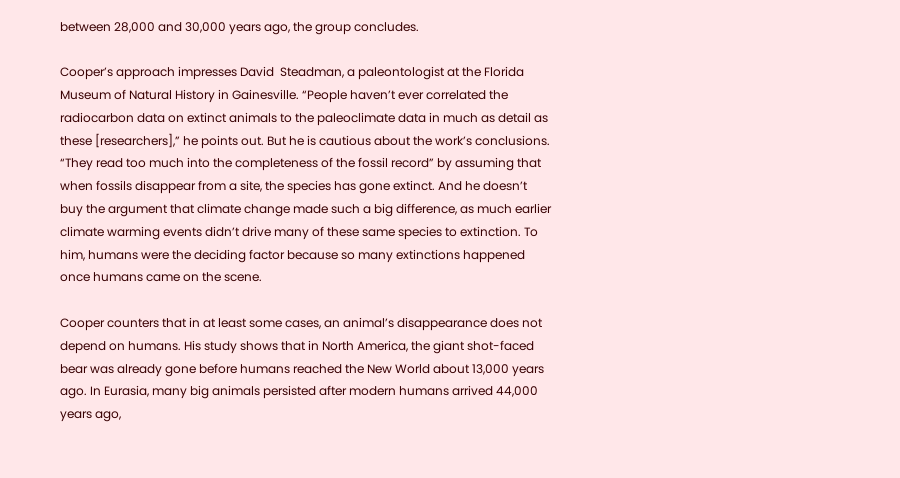between 28,000 and 30,000 years ago, the group concludes.

Cooper’s approach impresses David  Steadman, a paleontologist at the Florida Museum of Natural History in Gainesville. “People haven’t ever correlated the radiocarbon data on extinct animals to the paleoclimate data in much as detail as these [researchers],” he points out. But he is cautious about the work’s conclusions. “They read too much into the completeness of the fossil record” by assuming that when fossils disappear from a site, the species has gone extinct. And he doesn’t buy the argument that climate change made such a big difference, as much earlier climate warming events didn’t drive many of these same species to extinction. To him, humans were the deciding factor because so many extinctions happened once humans came on the scene.

Cooper counters that in at least some cases, an animal’s disappearance does not depend on humans. His study shows that in North America, the giant shot-faced bear was already gone before humans reached the New World about 13,000 years ago. In Eurasia, many big animals persisted after modern humans arrived 44,000 years ago,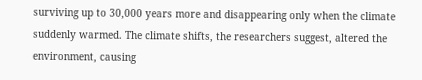surviving up to 30,000 years more and disappearing only when the climate suddenly warmed. The climate shifts, the researchers suggest, altered the environment, causing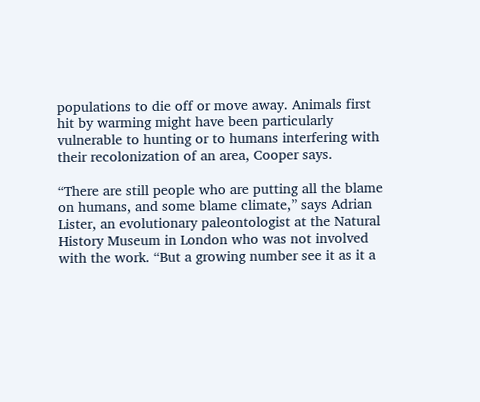populations to die off or move away. Animals first hit by warming might have been particularly vulnerable to hunting or to humans interfering with their recolonization of an area, Cooper says.

“There are still people who are putting all the blame on humans, and some blame climate,” says Adrian Lister, an evolutionary paleontologist at the Natural History Museum in London who was not involved with the work. “But a growing number see it as it a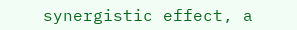synergistic effect, a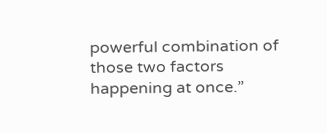powerful combination of those two factors happening at once.”